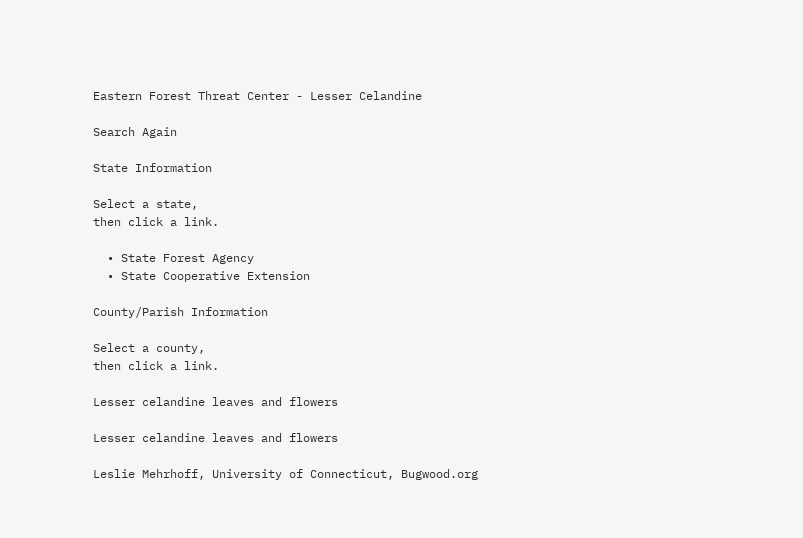Eastern Forest Threat Center - Lesser Celandine

Search Again

State Information

Select a state,
then click a link.

  • State Forest Agency
  • State Cooperative Extension

County/Parish Information

Select a county,
then click a link.

Lesser celandine leaves and flowers

Lesser celandine leaves and flowers

Leslie Mehrhoff, University of Connecticut, Bugwood.org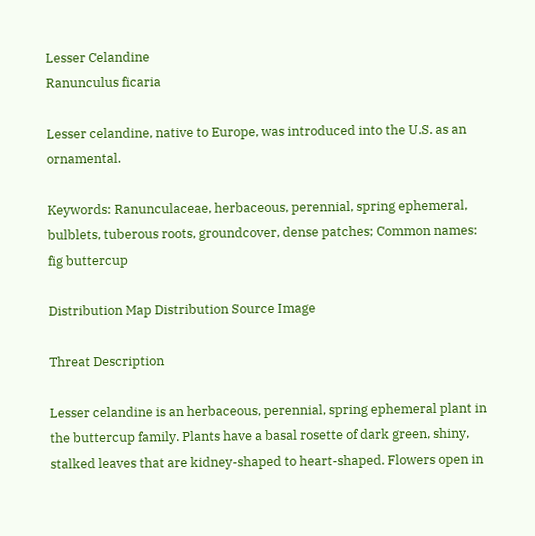Lesser Celandine
Ranunculus ficaria

Lesser celandine, native to Europe, was introduced into the U.S. as an ornamental.

Keywords: Ranunculaceae, herbaceous, perennial, spring ephemeral, bulblets, tuberous roots, groundcover, dense patches; Common names: fig buttercup

Distribution Map Distribution Source Image

Threat Description

Lesser celandine is an herbaceous, perennial, spring ephemeral plant in the buttercup family. Plants have a basal rosette of dark green, shiny, stalked leaves that are kidney-shaped to heart-shaped. Flowers open in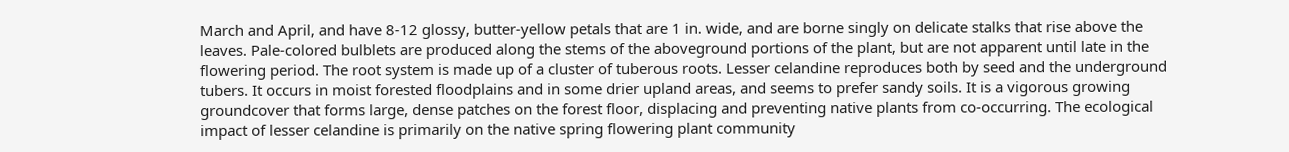March and April, and have 8-12 glossy, butter-yellow petals that are 1 in. wide, and are borne singly on delicate stalks that rise above the leaves. Pale-colored bulblets are produced along the stems of the aboveground portions of the plant, but are not apparent until late in the flowering period. The root system is made up of a cluster of tuberous roots. Lesser celandine reproduces both by seed and the underground tubers. It occurs in moist forested floodplains and in some drier upland areas, and seems to prefer sandy soils. It is a vigorous growing groundcover that forms large, dense patches on the forest floor, displacing and preventing native plants from co-occurring. The ecological impact of lesser celandine is primarily on the native spring flowering plant community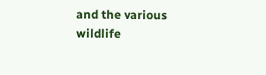and the various wildlife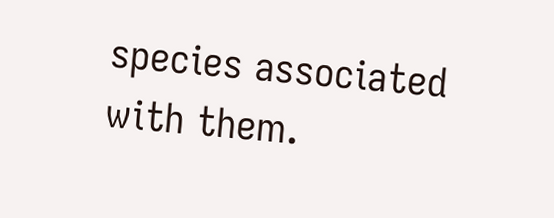species associated with them.